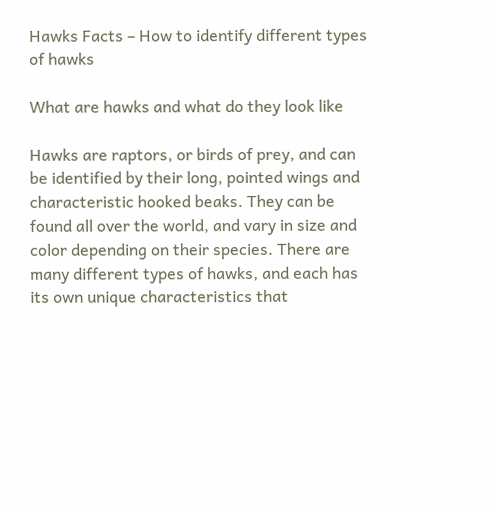Hawks Facts – How to identify different types of hawks

What are hawks and what do they look like

Hawks are raptors, or birds of prey, and can be identified by their long, pointed wings and characteristic hooked beaks. They can be found all over the world, and vary in size and color depending on their species. There are many different types of hawks, and each has its own unique characteristics that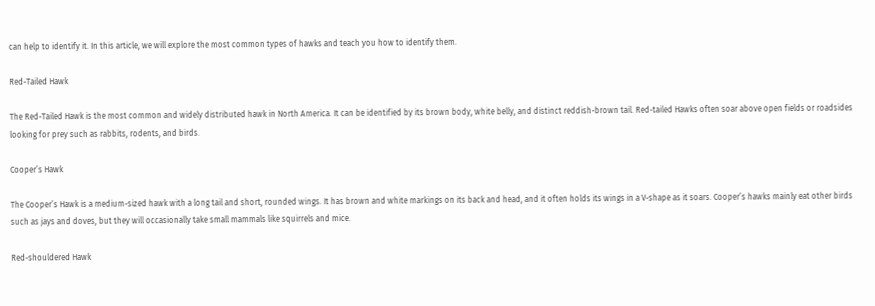can help to identify it. In this article, we will explore the most common types of hawks and teach you how to identify them.

Red-Tailed Hawk

The Red-Tailed Hawk is the most common and widely distributed hawk in North America. It can be identified by its brown body, white belly, and distinct reddish-brown tail. Red-tailed Hawks often soar above open fields or roadsides looking for prey such as rabbits, rodents, and birds.

Cooper’s Hawk

The Cooper’s Hawk is a medium-sized hawk with a long tail and short, rounded wings. It has brown and white markings on its back and head, and it often holds its wings in a V-shape as it soars. Cooper’s hawks mainly eat other birds such as jays and doves, but they will occasionally take small mammals like squirrels and mice.

Red-shouldered Hawk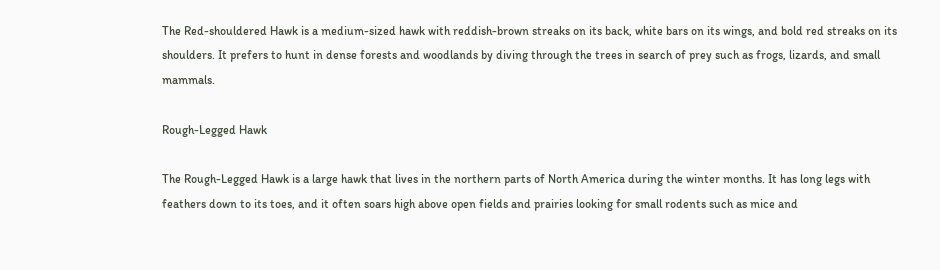The Red-shouldered Hawk is a medium-sized hawk with reddish-brown streaks on its back, white bars on its wings, and bold red streaks on its shoulders. It prefers to hunt in dense forests and woodlands by diving through the trees in search of prey such as frogs, lizards, and small mammals.

Rough-Legged Hawk

The Rough-Legged Hawk is a large hawk that lives in the northern parts of North America during the winter months. It has long legs with feathers down to its toes, and it often soars high above open fields and prairies looking for small rodents such as mice and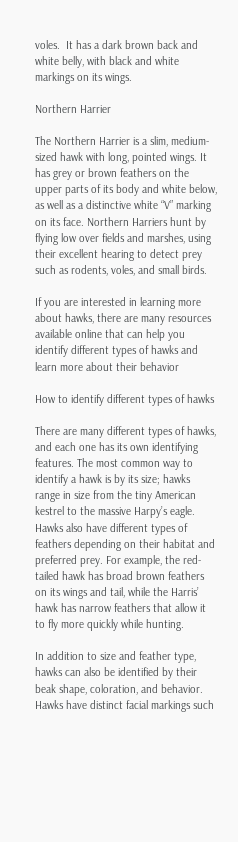voles.  It has a dark brown back and white belly, with black and white markings on its wings.

Northern Harrier

The Northern Harrier is a slim, medium-sized hawk with long, pointed wings. It has grey or brown feathers on the upper parts of its body and white below, as well as a distinctive white “V” marking on its face. Northern Harriers hunt by flying low over fields and marshes, using their excellent hearing to detect prey such as rodents, voles, and small birds.

If you are interested in learning more about hawks, there are many resources available online that can help you identify different types of hawks and learn more about their behavior

How to identify different types of hawks

There are many different types of hawks, and each one has its own identifying features. The most common way to identify a hawk is by its size; hawks range in size from the tiny American kestrel to the massive Harpy’s eagle. Hawks also have different types of feathers depending on their habitat and preferred prey. For example, the red-tailed hawk has broad brown feathers on its wings and tail, while the Harris’ hawk has narrow feathers that allow it to fly more quickly while hunting.

In addition to size and feather type, hawks can also be identified by their beak shape, coloration, and behavior. Hawks have distinct facial markings such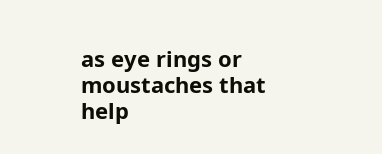as eye rings or moustaches that help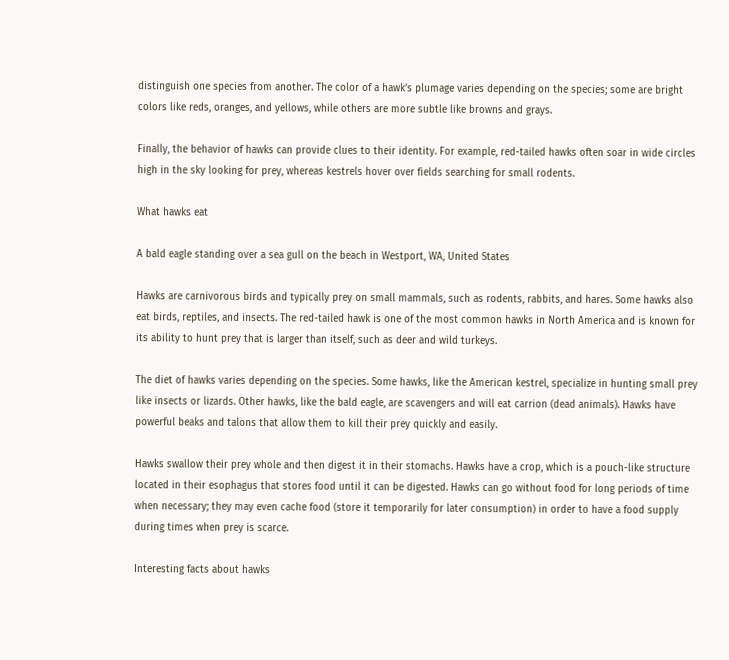distinguish one species from another. The color of a hawk’s plumage varies depending on the species; some are bright colors like reds, oranges, and yellows, while others are more subtle like browns and grays.

Finally, the behavior of hawks can provide clues to their identity. For example, red-tailed hawks often soar in wide circles high in the sky looking for prey, whereas kestrels hover over fields searching for small rodents.

What hawks eat

A bald eagle standing over a sea gull on the beach in Westport, WA, United States

Hawks are carnivorous birds and typically prey on small mammals, such as rodents, rabbits, and hares. Some hawks also eat birds, reptiles, and insects. The red-tailed hawk is one of the most common hawks in North America and is known for its ability to hunt prey that is larger than itself, such as deer and wild turkeys.

The diet of hawks varies depending on the species. Some hawks, like the American kestrel, specialize in hunting small prey like insects or lizards. Other hawks, like the bald eagle, are scavengers and will eat carrion (dead animals). Hawks have powerful beaks and talons that allow them to kill their prey quickly and easily.

Hawks swallow their prey whole and then digest it in their stomachs. Hawks have a crop, which is a pouch-like structure located in their esophagus that stores food until it can be digested. Hawks can go without food for long periods of time when necessary; they may even cache food (store it temporarily for later consumption) in order to have a food supply during times when prey is scarce.

Interesting facts about hawks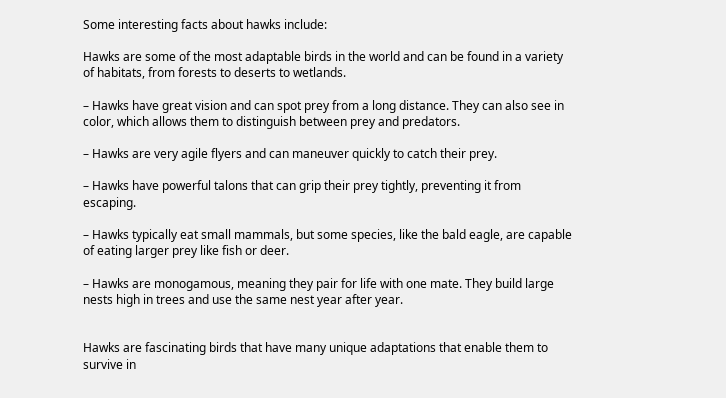Some interesting facts about hawks include:

Hawks are some of the most adaptable birds in the world and can be found in a variety of habitats, from forests to deserts to wetlands.

– Hawks have great vision and can spot prey from a long distance. They can also see in color, which allows them to distinguish between prey and predators.

– Hawks are very agile flyers and can maneuver quickly to catch their prey.

– Hawks have powerful talons that can grip their prey tightly, preventing it from escaping.

– Hawks typically eat small mammals, but some species, like the bald eagle, are capable of eating larger prey like fish or deer.

– Hawks are monogamous, meaning they pair for life with one mate. They build large nests high in trees and use the same nest year after year.


Hawks are fascinating birds that have many unique adaptations that enable them to survive in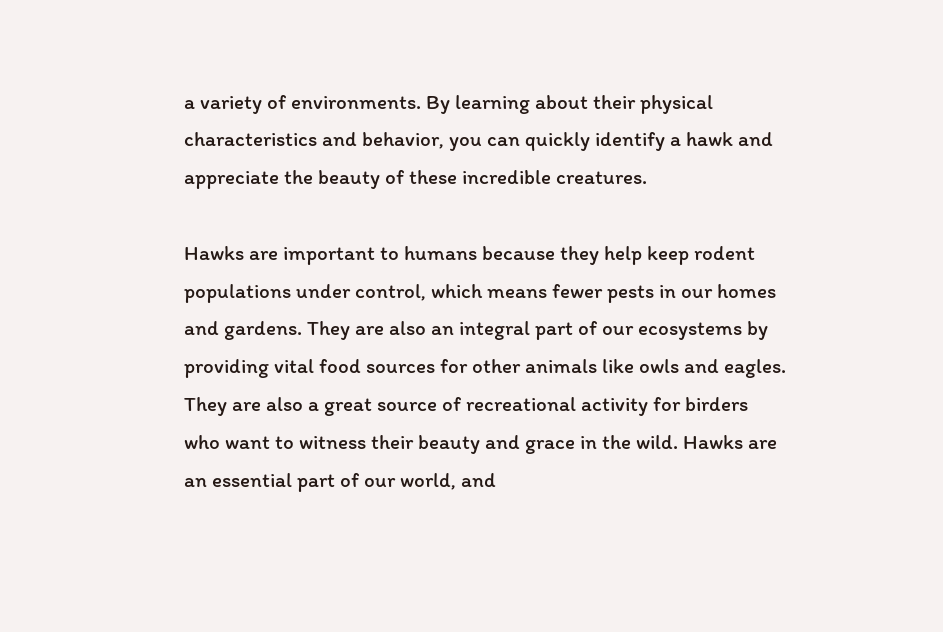a variety of environments. By learning about their physical characteristics and behavior, you can quickly identify a hawk and appreciate the beauty of these incredible creatures.

Hawks are important to humans because they help keep rodent populations under control, which means fewer pests in our homes and gardens. They are also an integral part of our ecosystems by providing vital food sources for other animals like owls and eagles. They are also a great source of recreational activity for birders who want to witness their beauty and grace in the wild. Hawks are an essential part of our world, and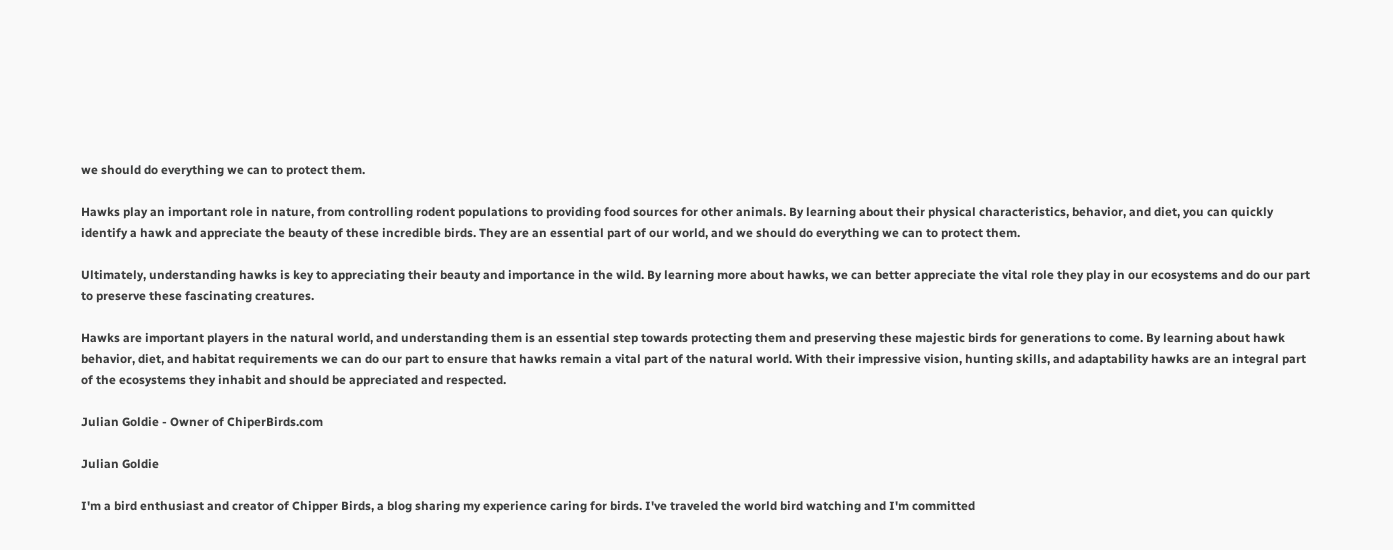we should do everything we can to protect them.

Hawks play an important role in nature, from controlling rodent populations to providing food sources for other animals. By learning about their physical characteristics, behavior, and diet, you can quickly identify a hawk and appreciate the beauty of these incredible birds. They are an essential part of our world, and we should do everything we can to protect them.

Ultimately, understanding hawks is key to appreciating their beauty and importance in the wild. By learning more about hawks, we can better appreciate the vital role they play in our ecosystems and do our part to preserve these fascinating creatures.

Hawks are important players in the natural world, and understanding them is an essential step towards protecting them and preserving these majestic birds for generations to come. By learning about hawk behavior, diet, and habitat requirements we can do our part to ensure that hawks remain a vital part of the natural world. With their impressive vision, hunting skills, and adaptability hawks are an integral part of the ecosystems they inhabit and should be appreciated and respected.

Julian Goldie - Owner of ChiperBirds.com

Julian Goldie

I'm a bird enthusiast and creator of Chipper Birds, a blog sharing my experience caring for birds. I've traveled the world bird watching and I'm committed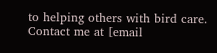to helping others with bird care. Contact me at [email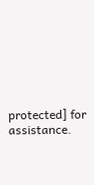protected] for assistance.